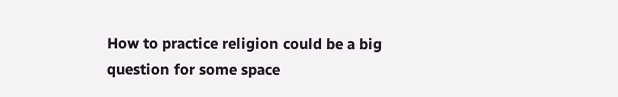How to practice religion could be a big question for some space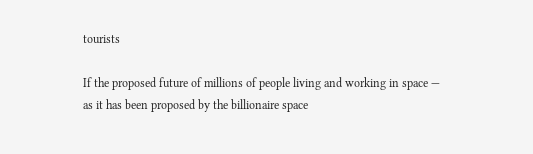tourists

If the proposed future of millions of people living and working in space — as it has been proposed by the billionaire space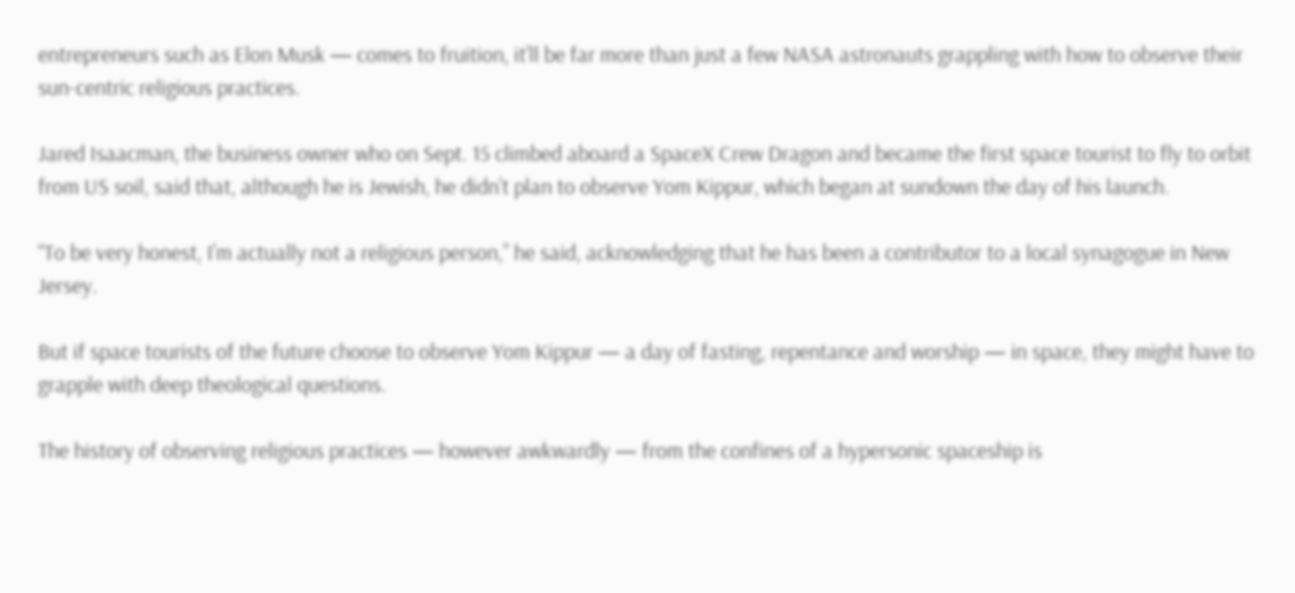entrepreneurs such as Elon Musk — comes to fruition, it’ll be far more than just a few NASA astronauts grappling with how to observe their sun-centric religious practices.

Jared Isaacman, the business owner who on Sept. 15 climbed aboard a SpaceX Crew Dragon and became the first space tourist to fly to orbit from US soil, said that, although he is Jewish, he didn’t plan to observe Yom Kippur, which began at sundown the day of his launch.

“To be very honest, I’m actually not a religious person,” he said, acknowledging that he has been a contributor to a local synagogue in New Jersey.

But if space tourists of the future choose to observe Yom Kippur — a day of fasting, repentance and worship — in space, they might have to grapple with deep theological questions.

The history of observing religious practices — however awkwardly — from the confines of a hypersonic spaceship is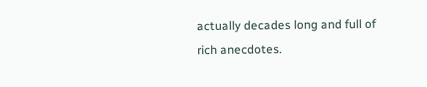actually decades long and full of rich anecdotes.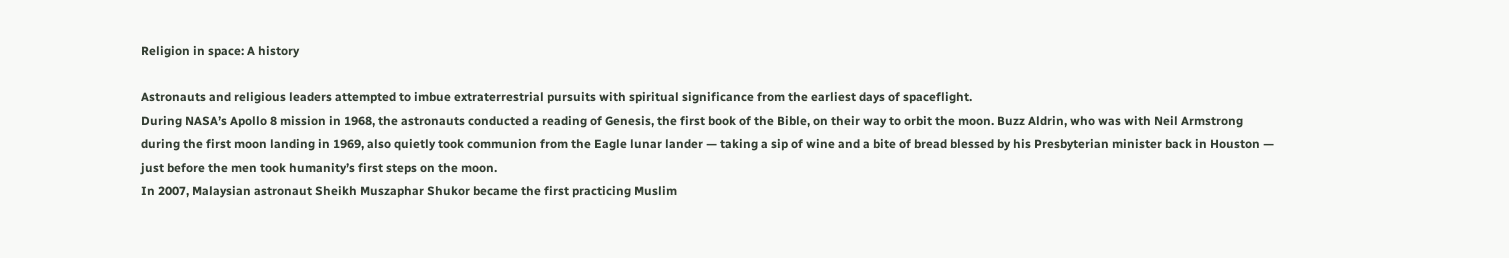Religion in space: A history

Astronauts and religious leaders attempted to imbue extraterrestrial pursuits with spiritual significance from the earliest days of spaceflight.
During NASA’s Apollo 8 mission in 1968, the astronauts conducted a reading of Genesis, the first book of the Bible, on their way to orbit the moon. Buzz Aldrin, who was with Neil Armstrong during the first moon landing in 1969, also quietly took communion from the Eagle lunar lander — taking a sip of wine and a bite of bread blessed by his Presbyterian minister back in Houston — just before the men took humanity’s first steps on the moon.
In 2007, Malaysian astronaut Sheikh Muszaphar Shukor became the first practicing Muslim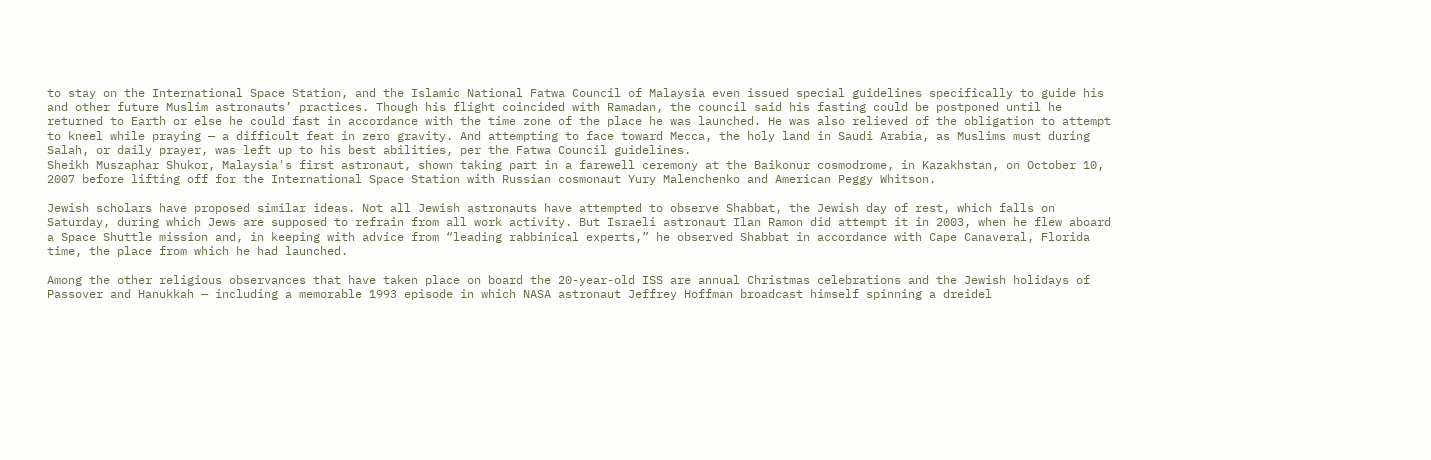to stay on the International Space Station, and the Islamic National Fatwa Council of Malaysia even issued special guidelines specifically to guide his and other future Muslim astronauts’ practices. Though his flight coincided with Ramadan, the council said his fasting could be postponed until he returned to Earth or else he could fast in accordance with the time zone of the place he was launched. He was also relieved of the obligation to attempt to kneel while praying — a difficult feat in zero gravity. And attempting to face toward Mecca, the holy land in Saudi Arabia, as Muslims must during Salah, or daily prayer, was left up to his best abilities, per the Fatwa Council guidelines.
Sheikh Muszaphar Shukor, Malaysia's first astronaut, shown taking part in a farewell ceremony at the Baikonur cosmodrome, in Kazakhstan, on October 10, 2007 before lifting off for the International Space Station with Russian cosmonaut Yury Malenchenko and American Peggy Whitson.

Jewish scholars have proposed similar ideas. Not all Jewish astronauts have attempted to observe Shabbat, the Jewish day of rest, which falls on Saturday, during which Jews are supposed to refrain from all work activity. But Israeli astronaut Ilan Ramon did attempt it in 2003, when he flew aboard a Space Shuttle mission and, in keeping with advice from “leading rabbinical experts,” he observed Shabbat in accordance with Cape Canaveral, Florida time, the place from which he had launched.

Among the other religious observances that have taken place on board the 20-year-old ISS are annual Christmas celebrations and the Jewish holidays of Passover and Hanukkah — including a memorable 1993 episode in which NASA astronaut Jeffrey Hoffman broadcast himself spinning a dreidel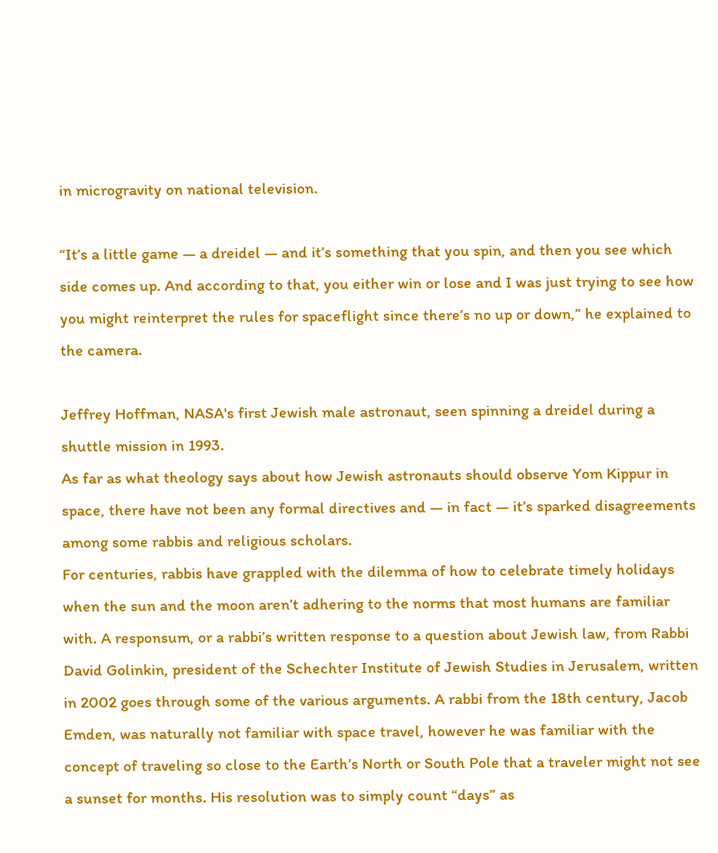in microgravity on national television.

“It’s a little game — a dreidel — and it’s something that you spin, and then you see which side comes up. And according to that, you either win or lose and I was just trying to see how you might reinterpret the rules for spaceflight since there’s no up or down,” he explained to the camera.

Jeffrey Hoffman, NASA's first Jewish male astronaut, seen spinning a dreidel during a shuttle mission in 1993.
As far as what theology says about how Jewish astronauts should observe Yom Kippur in space, there have not been any formal directives and — in fact — it’s sparked disagreements among some rabbis and religious scholars.
For centuries, rabbis have grappled with the dilemma of how to celebrate timely holidays when the sun and the moon aren’t adhering to the norms that most humans are familiar with. A responsum, or a rabbi’s written response to a question about Jewish law, from Rabbi David Golinkin, president of the Schechter Institute of Jewish Studies in Jerusalem, written in 2002 goes through some of the various arguments. A rabbi from the 18th century, Jacob Emden, was naturally not familiar with space travel, however he was familiar with the concept of traveling so close to the Earth’s North or South Pole that a traveler might not see a sunset for months. His resolution was to simply count “days” as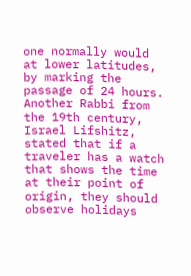one normally would at lower latitudes, by marking the passage of 24 hours. Another Rabbi from the 19th century, Israel Lifshitz, stated that if a traveler has a watch that shows the time at their point of origin, they should observe holidays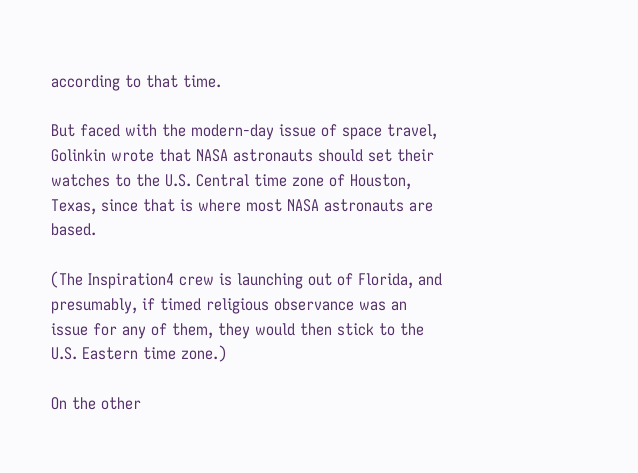according to that time.

But faced with the modern-day issue of space travel, Golinkin wrote that NASA astronauts should set their watches to the U.S. Central time zone of Houston, Texas, since that is where most NASA astronauts are based.

(The Inspiration4 crew is launching out of Florida, and presumably, if timed religious observance was an issue for any of them, they would then stick to the U.S. Eastern time zone.)

On the other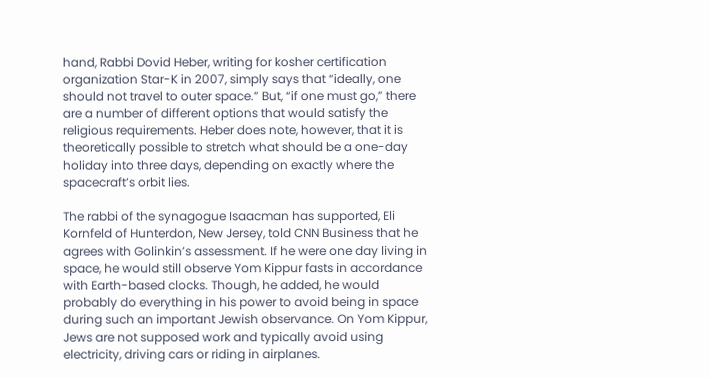hand, Rabbi Dovid Heber, writing for kosher certification organization Star-K in 2007, simply says that “ideally, one should not travel to outer space.” But, “if one must go,” there are a number of different options that would satisfy the religious requirements. Heber does note, however, that it is theoretically possible to stretch what should be a one-day holiday into three days, depending on exactly where the spacecraft’s orbit lies.

The rabbi of the synagogue Isaacman has supported, Eli Kornfeld of Hunterdon, New Jersey, told CNN Business that he agrees with Golinkin’s assessment. If he were one day living in space, he would still observe Yom Kippur fasts in accordance with Earth-based clocks. Though, he added, he would probably do everything in his power to avoid being in space during such an important Jewish observance. On Yom Kippur, Jews are not supposed work and typically avoid using electricity, driving cars or riding in airplanes.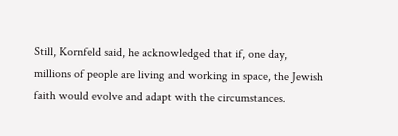Still, Kornfeld said, he acknowledged that if, one day, millions of people are living and working in space, the Jewish faith would evolve and adapt with the circumstances.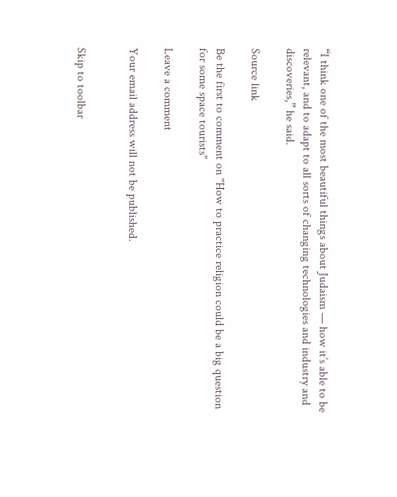“I think one of the most beautiful things about Judaism — how it’s able to be relevant, and to adapt to all sorts of changing technologies and industry and discoveries,” he said.

Source link

Be the first to comment on "How to practice religion could be a big question for some space tourists"

Leave a comment

Your email address will not be published.


Skip to toolbar